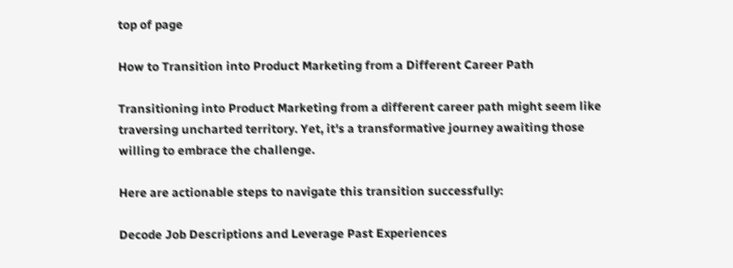top of page

How to Transition into Product Marketing from a Different Career Path

Transitioning into Product Marketing from a different career path might seem like traversing uncharted territory. Yet, it's a transformative journey awaiting those willing to embrace the challenge.

Here are actionable steps to navigate this transition successfully:

Decode Job Descriptions and Leverage Past Experiences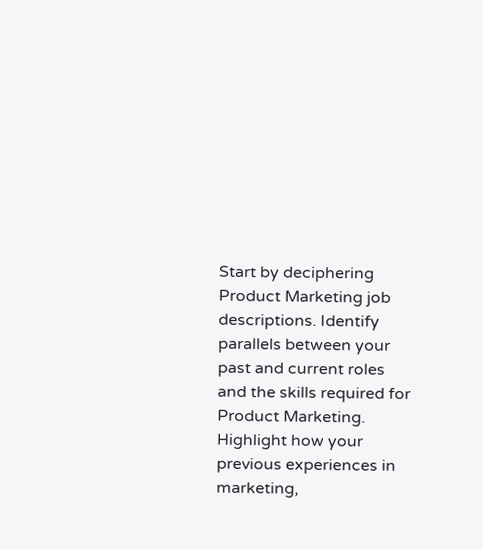Start by deciphering Product Marketing job descriptions. Identify parallels between your past and current roles and the skills required for Product Marketing. Highlight how your previous experiences in marketing,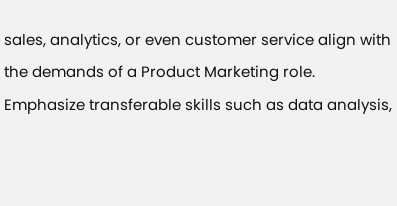sales, analytics, or even customer service align with the demands of a Product Marketing role. Emphasize transferable skills such as data analysis,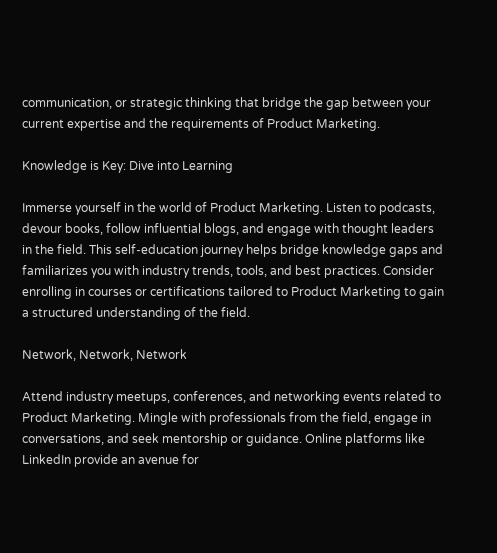communication, or strategic thinking that bridge the gap between your current expertise and the requirements of Product Marketing.

Knowledge is Key: Dive into Learning

Immerse yourself in the world of Product Marketing. Listen to podcasts, devour books, follow influential blogs, and engage with thought leaders in the field. This self-education journey helps bridge knowledge gaps and familiarizes you with industry trends, tools, and best practices. Consider enrolling in courses or certifications tailored to Product Marketing to gain a structured understanding of the field.

Network, Network, Network

Attend industry meetups, conferences, and networking events related to Product Marketing. Mingle with professionals from the field, engage in conversations, and seek mentorship or guidance. Online platforms like LinkedIn provide an avenue for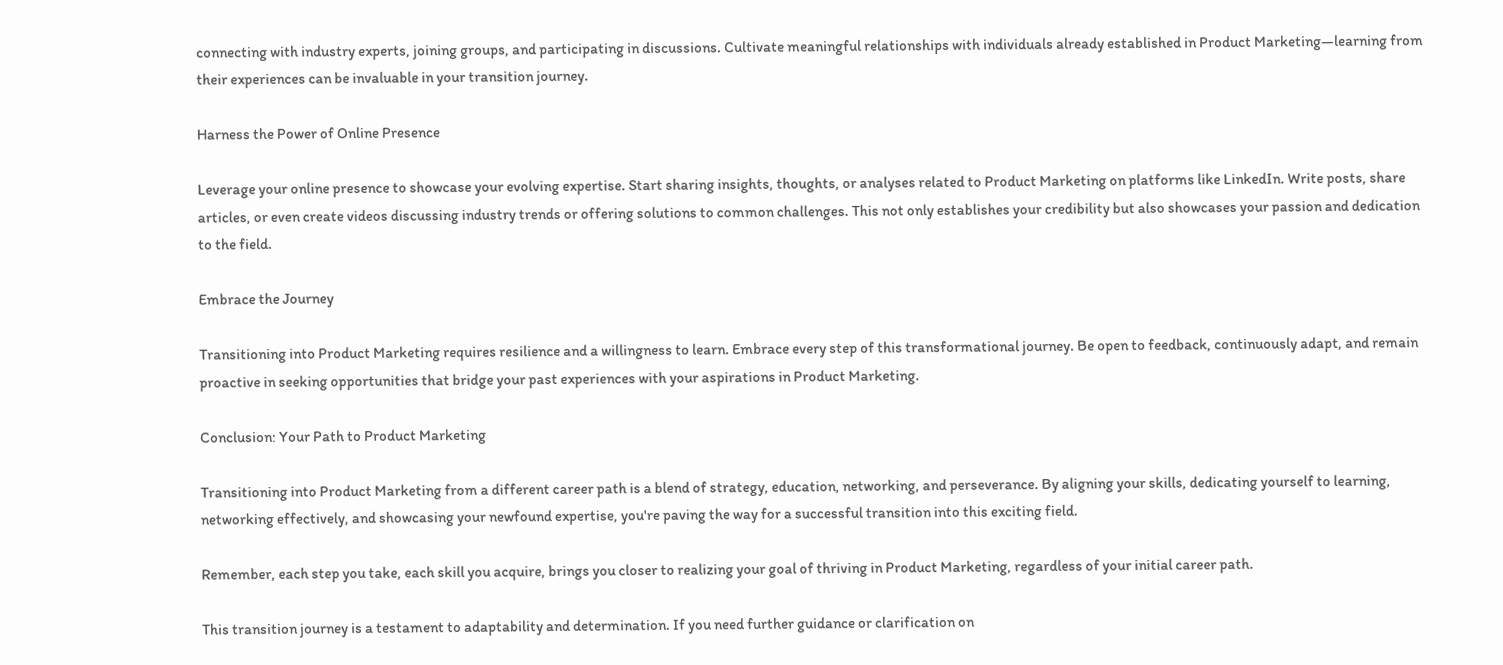connecting with industry experts, joining groups, and participating in discussions. Cultivate meaningful relationships with individuals already established in Product Marketing—learning from their experiences can be invaluable in your transition journey.

Harness the Power of Online Presence

Leverage your online presence to showcase your evolving expertise. Start sharing insights, thoughts, or analyses related to Product Marketing on platforms like LinkedIn. Write posts, share articles, or even create videos discussing industry trends or offering solutions to common challenges. This not only establishes your credibility but also showcases your passion and dedication to the field.

Embrace the Journey

Transitioning into Product Marketing requires resilience and a willingness to learn. Embrace every step of this transformational journey. Be open to feedback, continuously adapt, and remain proactive in seeking opportunities that bridge your past experiences with your aspirations in Product Marketing.

Conclusion: Your Path to Product Marketing

Transitioning into Product Marketing from a different career path is a blend of strategy, education, networking, and perseverance. By aligning your skills, dedicating yourself to learning, networking effectively, and showcasing your newfound expertise, you're paving the way for a successful transition into this exciting field.

Remember, each step you take, each skill you acquire, brings you closer to realizing your goal of thriving in Product Marketing, regardless of your initial career path.

This transition journey is a testament to adaptability and determination. If you need further guidance or clarification on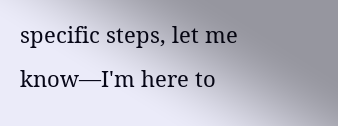specific steps, let me know—I'm here to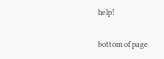help!


bottom of page